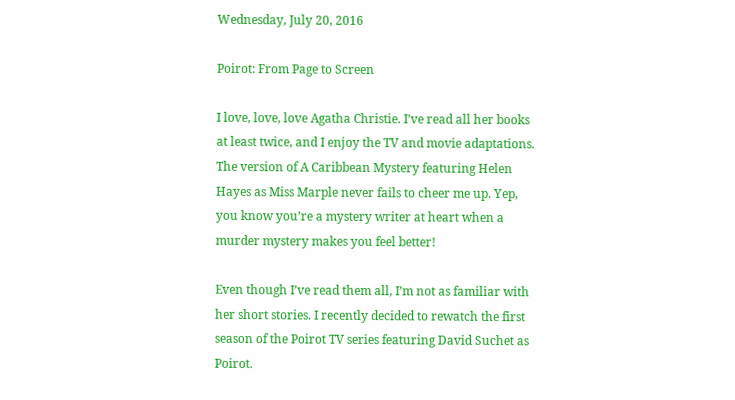Wednesday, July 20, 2016

Poirot: From Page to Screen

I love, love, love Agatha Christie. I’ve read all her books at least twice, and I enjoy the TV and movie adaptations. The version of A Caribbean Mystery featuring Helen Hayes as Miss Marple never fails to cheer me up. Yep, you know you’re a mystery writer at heart when a murder mystery makes you feel better!

Even though I’ve read them all, I’m not as familiar with her short stories. I recently decided to rewatch the first season of the Poirot TV series featuring David Suchet as Poirot.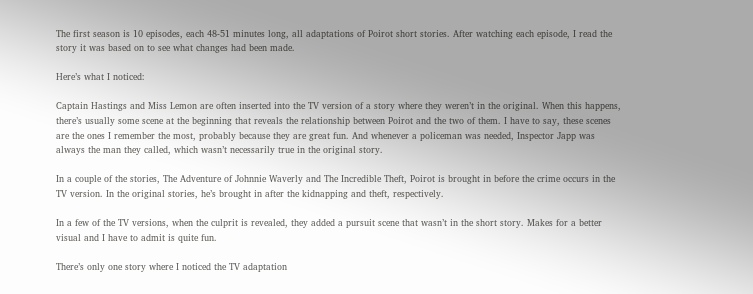The first season is 10 episodes, each 48-51 minutes long, all adaptations of Poirot short stories. After watching each episode, I read the story it was based on to see what changes had been made.

Here’s what I noticed:

Captain Hastings and Miss Lemon are often inserted into the TV version of a story where they weren’t in the original. When this happens, there’s usually some scene at the beginning that reveals the relationship between Poirot and the two of them. I have to say, these scenes are the ones I remember the most, probably because they are great fun. And whenever a policeman was needed, Inspector Japp was always the man they called, which wasn’t necessarily true in the original story.

In a couple of the stories, The Adventure of Johnnie Waverly and The Incredible Theft, Poirot is brought in before the crime occurs in the TV version. In the original stories, he’s brought in after the kidnapping and theft, respectively.

In a few of the TV versions, when the culprit is revealed, they added a pursuit scene that wasn’t in the short story. Makes for a better visual and I have to admit is quite fun.

There’s only one story where I noticed the TV adaptation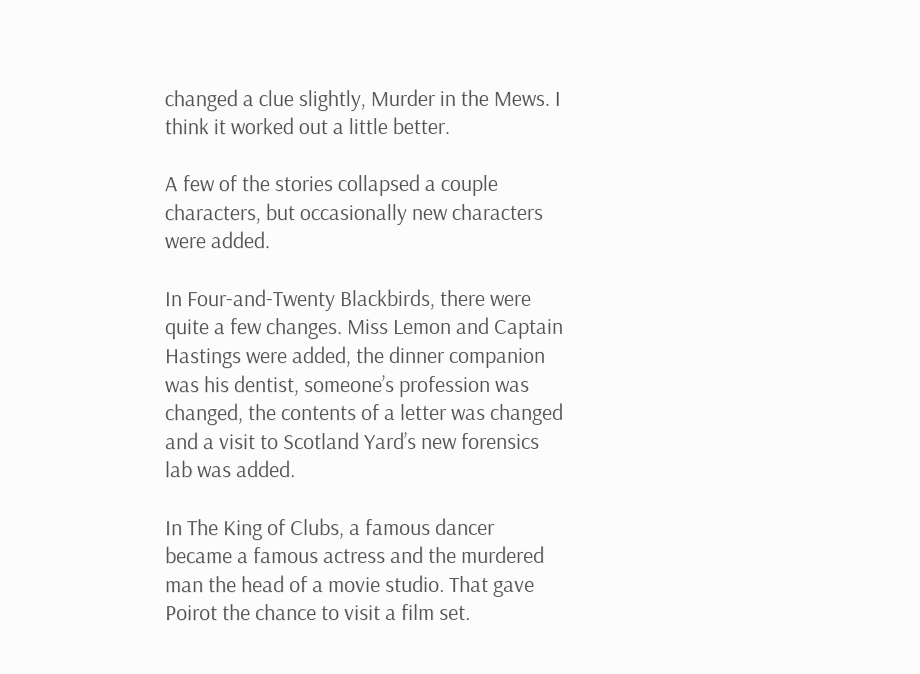changed a clue slightly, Murder in the Mews. I think it worked out a little better.

A few of the stories collapsed a couple characters, but occasionally new characters were added.

In Four-and-Twenty Blackbirds, there were quite a few changes. Miss Lemon and Captain Hastings were added, the dinner companion was his dentist, someone’s profession was changed, the contents of a letter was changed and a visit to Scotland Yard’s new forensics lab was added.

In The King of Clubs, a famous dancer became a famous actress and the murdered man the head of a movie studio. That gave Poirot the chance to visit a film set.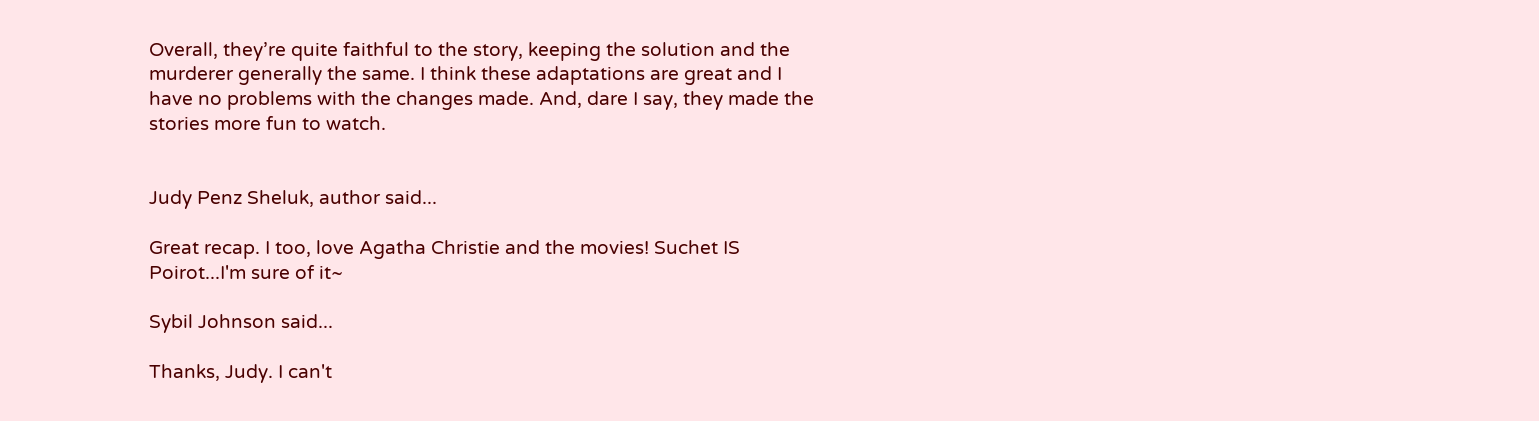Overall, they’re quite faithful to the story, keeping the solution and the murderer generally the same. I think these adaptations are great and I have no problems with the changes made. And, dare I say, they made the stories more fun to watch.


Judy Penz Sheluk, author said...

Great recap. I too, love Agatha Christie and the movies! Suchet IS Poirot...I'm sure of it~

Sybil Johnson said...

Thanks, Judy. I can't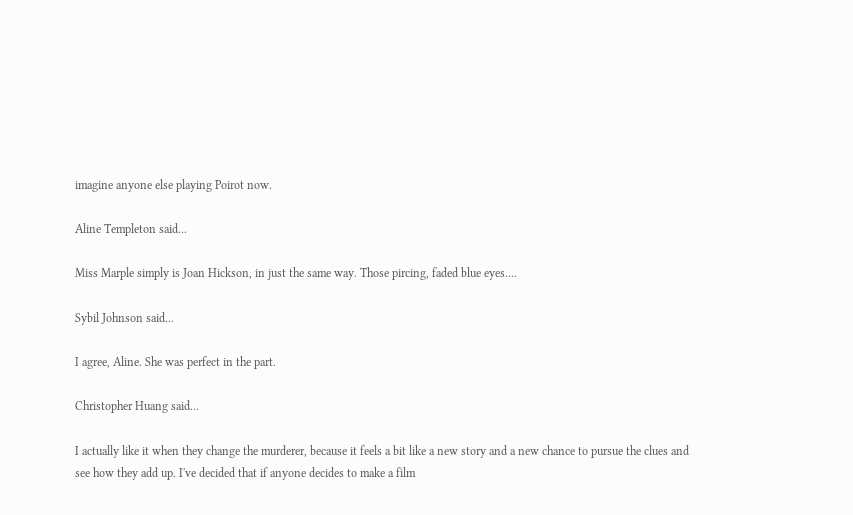imagine anyone else playing Poirot now.

Aline Templeton said...

Miss Marple simply is Joan Hickson, in just the same way. Those pircing, faded blue eyes....

Sybil Johnson said...

I agree, Aline. She was perfect in the part.

Christopher Huang said...

I actually like it when they change the murderer, because it feels a bit like a new story and a new chance to pursue the clues and see how they add up. I've decided that if anyone decides to make a film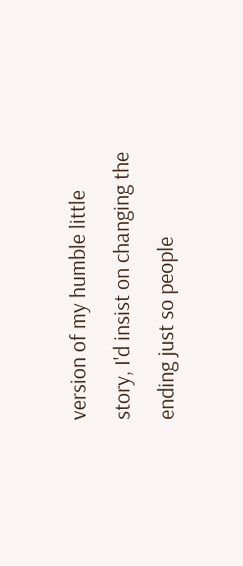version of my humble little story, I'd insist on changing the ending just so people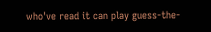who've read it can play guess-the-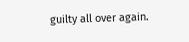guilty all over again.